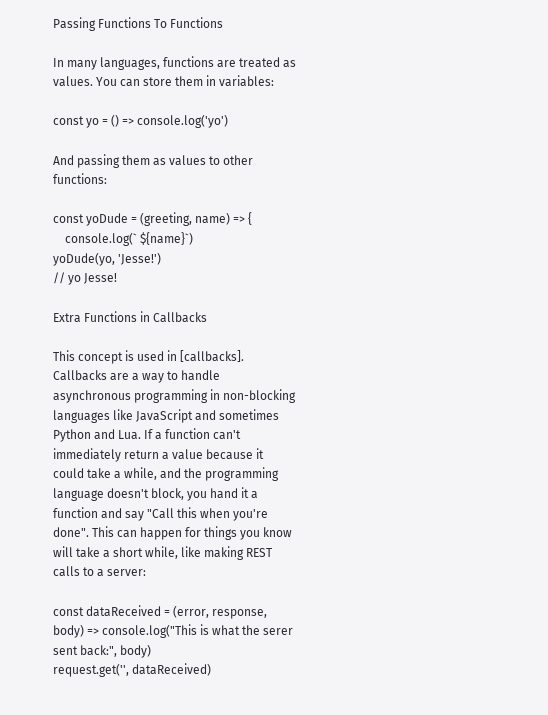Passing Functions To Functions

In many languages, functions are treated as values. You can store them in variables:

const yo = () => console.log('yo')

And passing them as values to other functions:

const yoDude = (greeting, name) => {
    console.log(` ${name}`)
yoDude(yo, 'Jesse!')
// yo Jesse!

Extra Functions in Callbacks

This concept is used in [callbacks]. Callbacks are a way to handle asynchronous programming in non-blocking languages like JavaScript and sometimes Python and Lua. If a function can't immediately return a value because it could take a while, and the programming language doesn't block, you hand it a function and say "Call this when you're done". This can happen for things you know will take a short while, like making REST calls to a server:

const dataReceived = (error, response, body) => console.log("This is what the serer sent back:", body)
request.get('', dataReceived)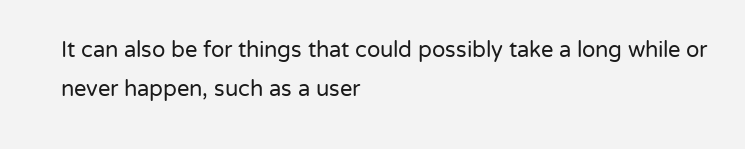It can also be for things that could possibly take a long while or never happen, such as a user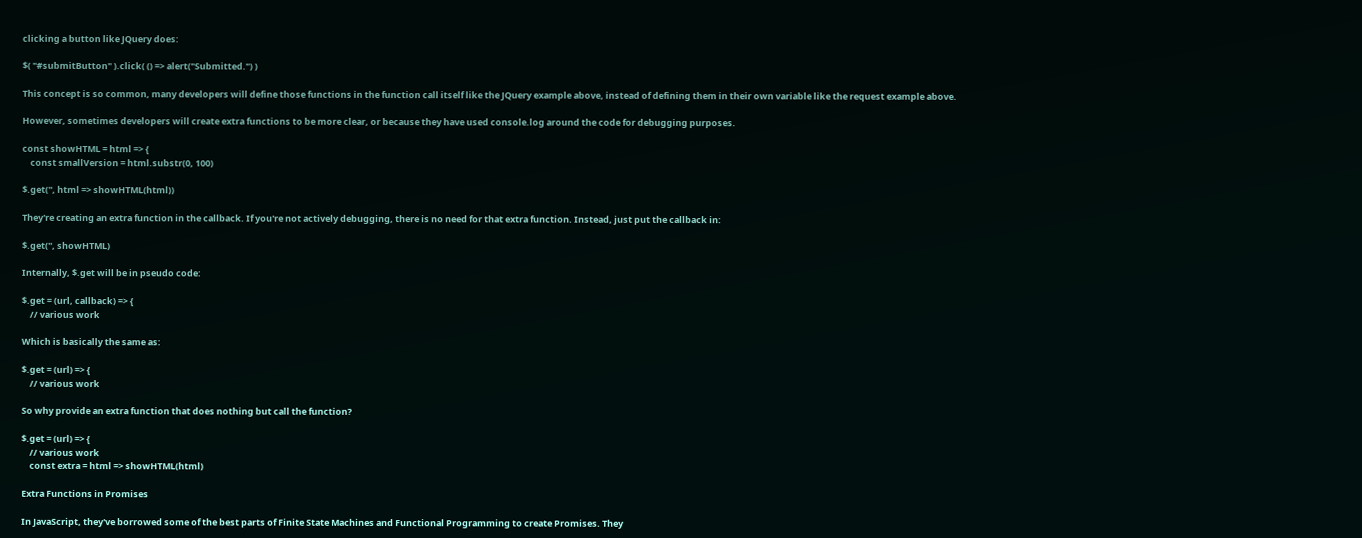clicking a button like JQuery does:

$( "#submitButton" ).click( () => alert("Submitted.") )

This concept is so common, many developers will define those functions in the function call itself like the JQuery example above, instead of defining them in their own variable like the request example above.

However, sometimes developers will create extra functions to be more clear, or because they have used console.log around the code for debugging purposes.

const showHTML = html => {
    const smallVersion = html.substr(0, 100)

$.get('', html => showHTML(html))

They're creating an extra function in the callback. If you're not actively debugging, there is no need for that extra function. Instead, just put the callback in:

$.get('', showHTML)

Internally, $.get will be in pseudo code:

$.get = (url, callback) => {
    // various work

Which is basically the same as:

$.get = (url) => {
    // various work

So why provide an extra function that does nothing but call the function?

$.get = (url) => {
    // various work
    const extra = html => showHTML(html)

Extra Functions in Promises

In JavaScript, they've borrowed some of the best parts of Finite State Machines and Functional Programming to create Promises. They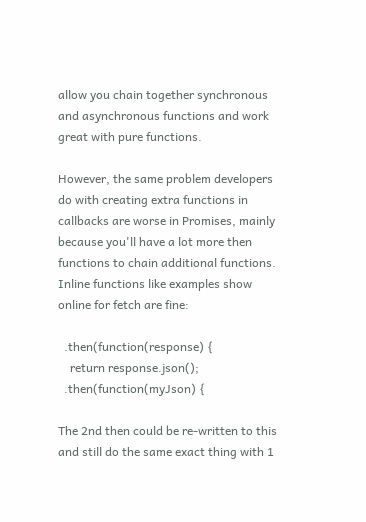allow you chain together synchronous and asynchronous functions and work great with pure functions.

However, the same problem developers do with creating extra functions in callbacks are worse in Promises, mainly because you'll have a lot more then functions to chain additional functions. Inline functions like examples show online for fetch are fine:

  .then(function(response) {
    return response.json();
  .then(function(myJson) {

The 2nd then could be re-written to this and still do the same exact thing with 1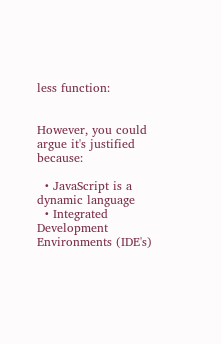less function:


However, you could argue it's justified because:

  • JavaScript is a dynamic language
  • Integrated Development Environments (IDE's)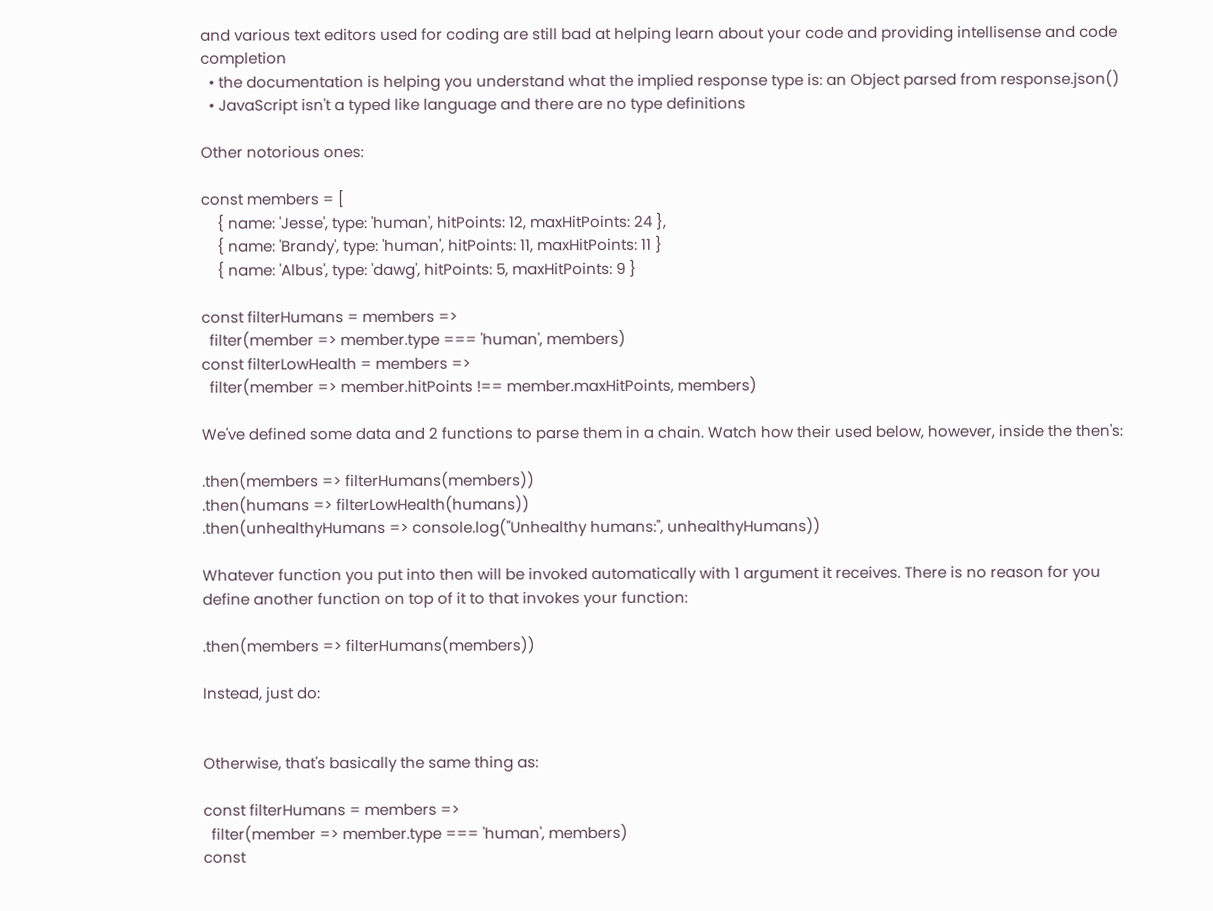and various text editors used for coding are still bad at helping learn about your code and providing intellisense and code completion
  • the documentation is helping you understand what the implied response type is: an Object parsed from response.json()
  • JavaScript isn't a typed like language and there are no type definitions

Other notorious ones:

const members = [
    { name: 'Jesse', type: 'human', hitPoints: 12, maxHitPoints: 24 },
    { name: 'Brandy', type: 'human', hitPoints: 11, maxHitPoints: 11 }
    { name: 'Albus', type: 'dawg', hitPoints: 5, maxHitPoints: 9 }

const filterHumans = members =>
  filter(member => member.type === 'human', members)
const filterLowHealth = members =>
  filter(member => member.hitPoints !== member.maxHitPoints, members)

We've defined some data and 2 functions to parse them in a chain. Watch how their used below, however, inside the then's:

.then(members => filterHumans(members))
.then(humans => filterLowHealth(humans))
.then(unhealthyHumans => console.log("Unhealthy humans:", unhealthyHumans))

Whatever function you put into then will be invoked automatically with 1 argument it receives. There is no reason for you define another function on top of it to that invokes your function:

.then(members => filterHumans(members))

Instead, just do:


Otherwise, that's basically the same thing as:

const filterHumans = members =>
  filter(member => member.type === 'human', members)
const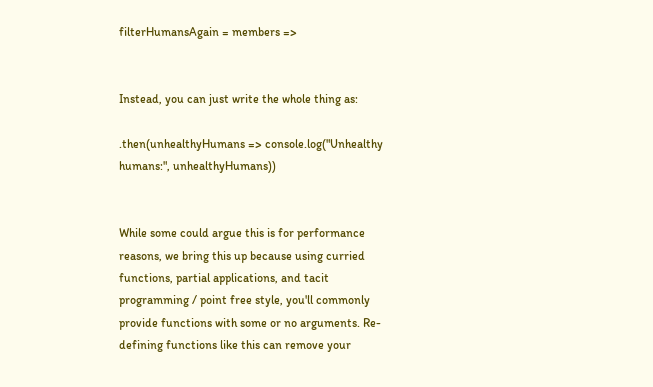filterHumansAgain = members =>


Instead, you can just write the whole thing as:

.then(unhealthyHumans => console.log("Unhealthy humans:", unhealthyHumans))


While some could argue this is for performance reasons, we bring this up because using curried functions, partial applications, and tacit programming / point free style, you'll commonly provide functions with some or no arguments. Re-defining functions like this can remove your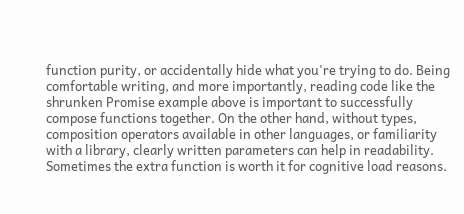function purity, or accidentally hide what you're trying to do. Being comfortable writing, and more importantly, reading code like the shrunken Promise example above is important to successfully compose functions together. On the other hand, without types, composition operators available in other languages, or familiarity with a library, clearly written parameters can help in readability. Sometimes the extra function is worth it for cognitive load reasons.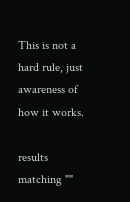This is not a hard rule, just awareness of how it works.

results matching ""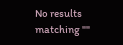No results matching ""